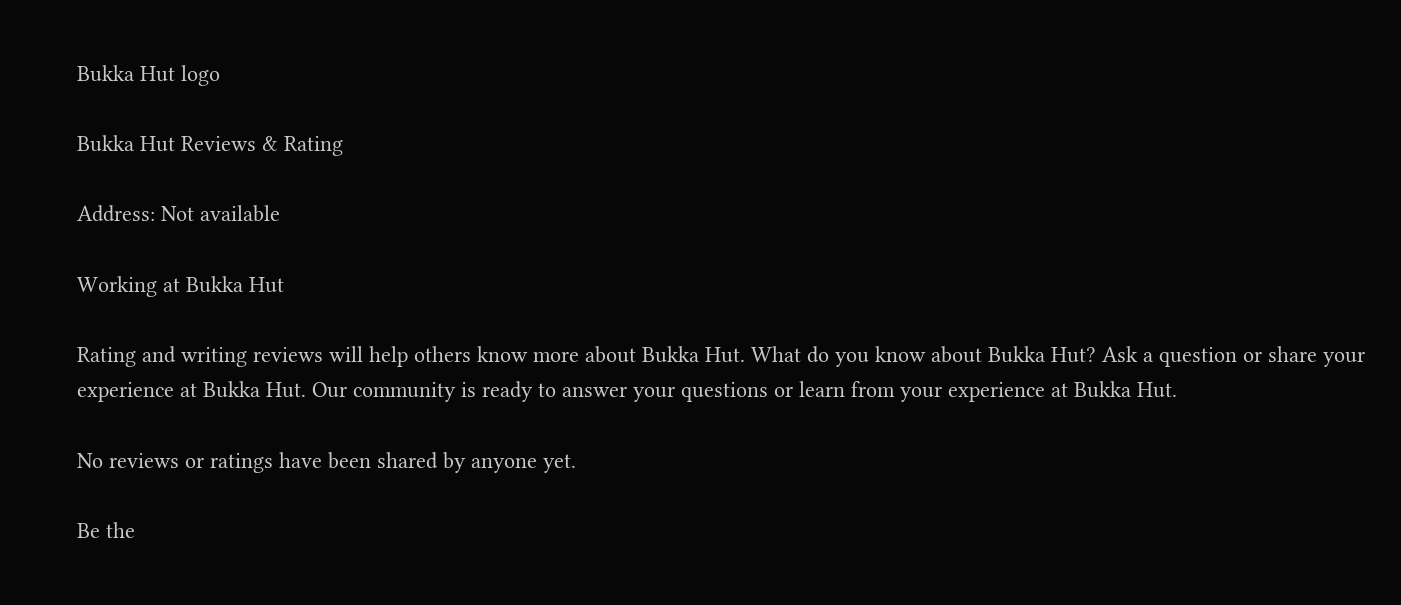Bukka Hut logo

Bukka Hut Reviews & Rating

Address: Not available

Working at Bukka Hut

Rating and writing reviews will help others know more about Bukka Hut. What do you know about Bukka Hut? Ask a question or share your experience at Bukka Hut. Our community is ready to answer your questions or learn from your experience at Bukka Hut.

No reviews or ratings have been shared by anyone yet.

Be the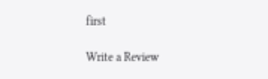first

Write a Review